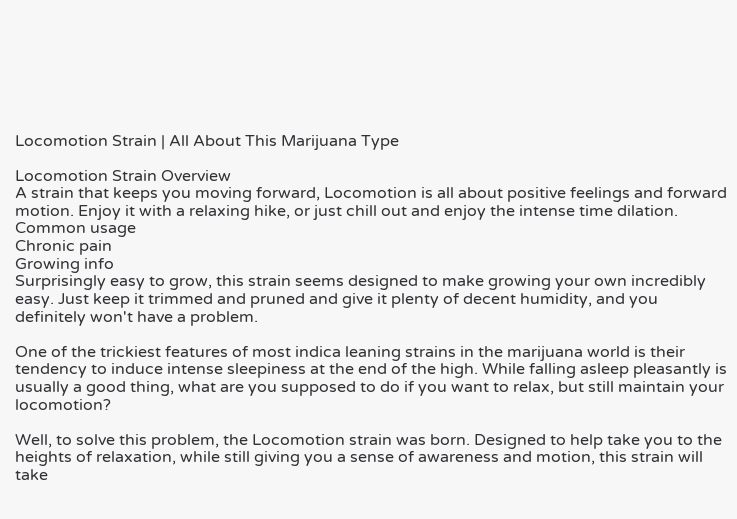Locomotion Strain | All About This Marijuana Type

Locomotion Strain Overview
A strain that keeps you moving forward, Locomotion is all about positive feelings and forward motion. Enjoy it with a relaxing hike, or just chill out and enjoy the intense time dilation.
Common usage
Chronic pain
Growing info
Surprisingly easy to grow, this strain seems designed to make growing your own incredibly easy. Just keep it trimmed and pruned and give it plenty of decent humidity, and you definitely won't have a problem.

One of the trickiest features of most indica leaning strains in the marijuana world is their tendency to induce intense sleepiness at the end of the high. While falling asleep pleasantly is usually a good thing, what are you supposed to do if you want to relax, but still maintain your locomotion?

Well, to solve this problem, the Locomotion strain was born. Designed to help take you to the heights of relaxation, while still giving you a sense of awareness and motion, this strain will take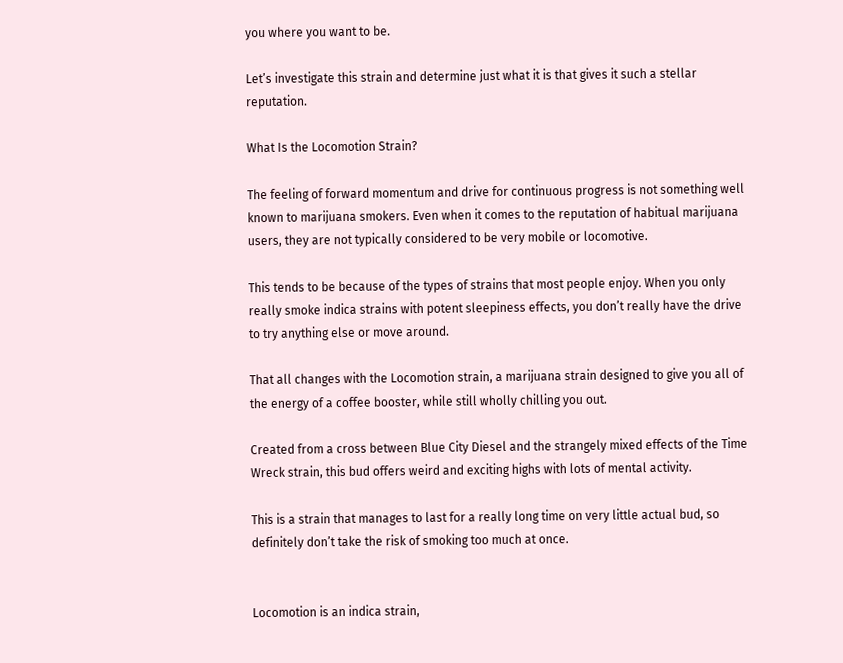you where you want to be.

Let’s investigate this strain and determine just what it is that gives it such a stellar reputation.

What Is the Locomotion Strain?

The feeling of forward momentum and drive for continuous progress is not something well known to marijuana smokers. Even when it comes to the reputation of habitual marijuana users, they are not typically considered to be very mobile or locomotive.

This tends to be because of the types of strains that most people enjoy. When you only really smoke indica strains with potent sleepiness effects, you don’t really have the drive to try anything else or move around.

That all changes with the Locomotion strain, a marijuana strain designed to give you all of the energy of a coffee booster, while still wholly chilling you out.

Created from a cross between Blue City Diesel and the strangely mixed effects of the Time Wreck strain, this bud offers weird and exciting highs with lots of mental activity.

This is a strain that manages to last for a really long time on very little actual bud, so definitely don’t take the risk of smoking too much at once.


Locomotion is an indica strain,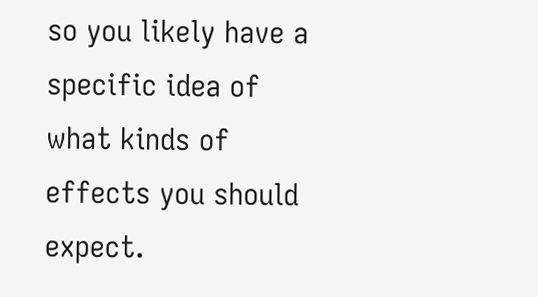so you likely have a specific idea of what kinds of effects you should expect.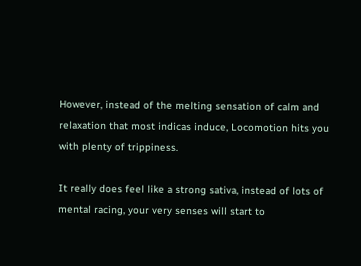However, instead of the melting sensation of calm and relaxation that most indicas induce, Locomotion hits you with plenty of trippiness.

It really does feel like a strong sativa, instead of lots of mental racing, your very senses will start to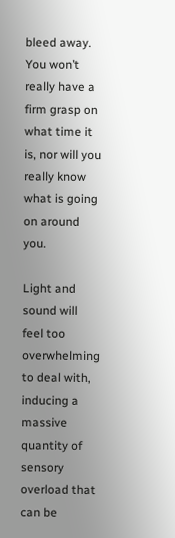bleed away. You won’t really have a firm grasp on what time it is, nor will you really know what is going on around you.

Light and sound will feel too overwhelming to deal with, inducing a massive quantity of sensory overload that can be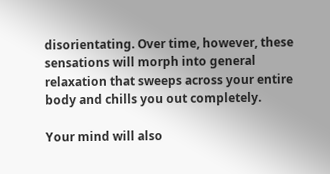disorientating. Over time, however, these sensations will morph into general relaxation that sweeps across your entire body and chills you out completely.

Your mind will also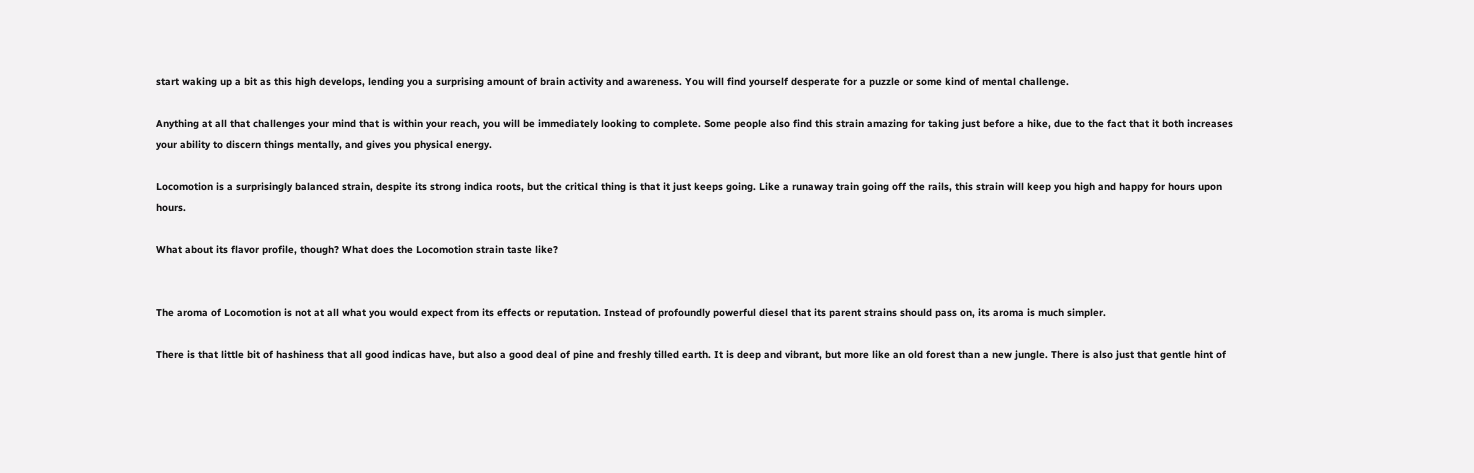start waking up a bit as this high develops, lending you a surprising amount of brain activity and awareness. You will find yourself desperate for a puzzle or some kind of mental challenge.

Anything at all that challenges your mind that is within your reach, you will be immediately looking to complete. Some people also find this strain amazing for taking just before a hike, due to the fact that it both increases your ability to discern things mentally, and gives you physical energy.

Locomotion is a surprisingly balanced strain, despite its strong indica roots, but the critical thing is that it just keeps going. Like a runaway train going off the rails, this strain will keep you high and happy for hours upon hours.

What about its flavor profile, though? What does the Locomotion strain taste like?


The aroma of Locomotion is not at all what you would expect from its effects or reputation. Instead of profoundly powerful diesel that its parent strains should pass on, its aroma is much simpler.

There is that little bit of hashiness that all good indicas have, but also a good deal of pine and freshly tilled earth. It is deep and vibrant, but more like an old forest than a new jungle. There is also just that gentle hint of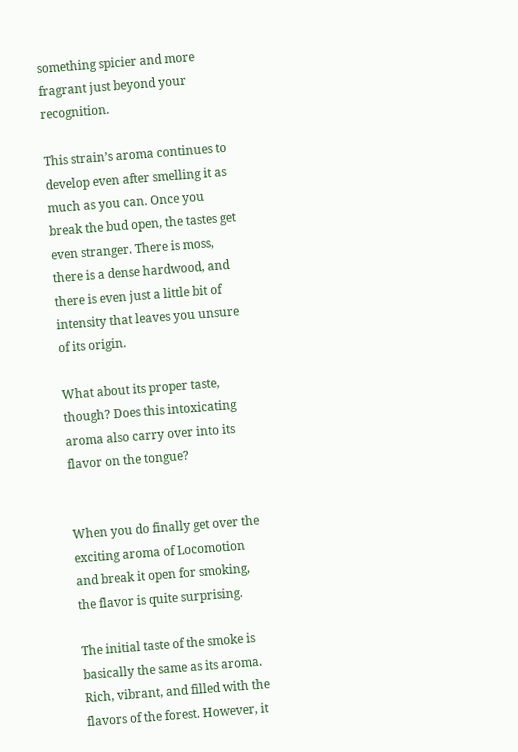something spicier and more fragrant just beyond your recognition.

This strain’s aroma continues to develop even after smelling it as much as you can. Once you break the bud open, the tastes get even stranger. There is moss, there is a dense hardwood, and there is even just a little bit of intensity that leaves you unsure of its origin.

What about its proper taste, though? Does this intoxicating aroma also carry over into its flavor on the tongue?


When you do finally get over the exciting aroma of Locomotion and break it open for smoking, the flavor is quite surprising.

The initial taste of the smoke is basically the same as its aroma. Rich, vibrant, and filled with the flavors of the forest. However, it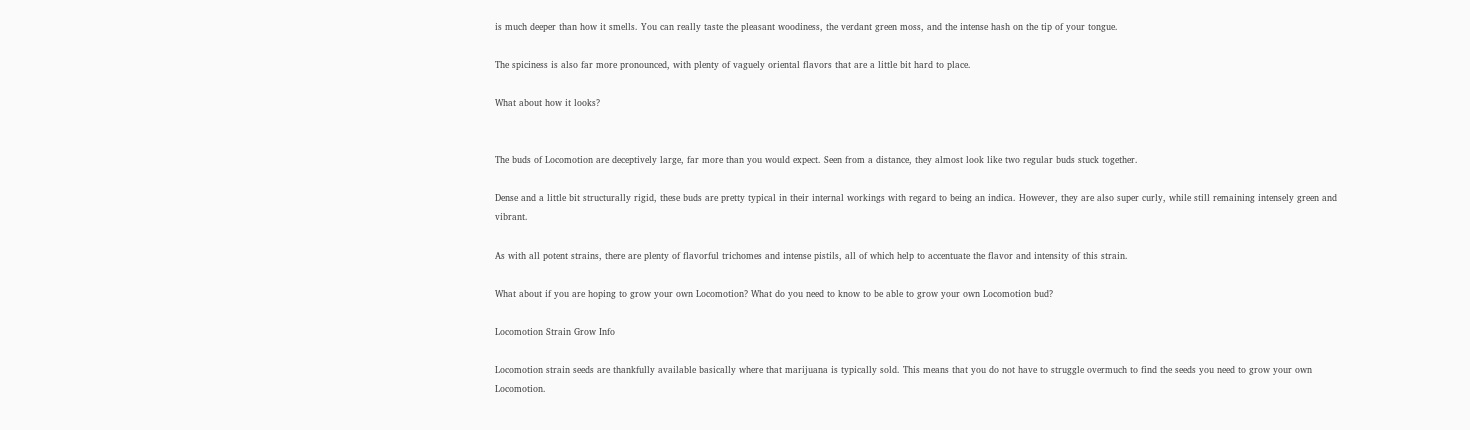is much deeper than how it smells. You can really taste the pleasant woodiness, the verdant green moss, and the intense hash on the tip of your tongue.

The spiciness is also far more pronounced, with plenty of vaguely oriental flavors that are a little bit hard to place.

What about how it looks?


The buds of Locomotion are deceptively large, far more than you would expect. Seen from a distance, they almost look like two regular buds stuck together.

Dense and a little bit structurally rigid, these buds are pretty typical in their internal workings with regard to being an indica. However, they are also super curly, while still remaining intensely green and vibrant.

As with all potent strains, there are plenty of flavorful trichomes and intense pistils, all of which help to accentuate the flavor and intensity of this strain.

What about if you are hoping to grow your own Locomotion? What do you need to know to be able to grow your own Locomotion bud?

Locomotion Strain Grow Info

Locomotion strain seeds are thankfully available basically where that marijuana is typically sold. This means that you do not have to struggle overmuch to find the seeds you need to grow your own Locomotion.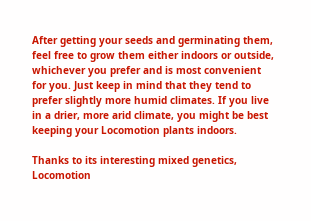After getting your seeds and germinating them, feel free to grow them either indoors or outside, whichever you prefer and is most convenient for you. Just keep in mind that they tend to prefer slightly more humid climates. If you live in a drier, more arid climate, you might be best keeping your Locomotion plants indoors.

Thanks to its interesting mixed genetics, Locomotion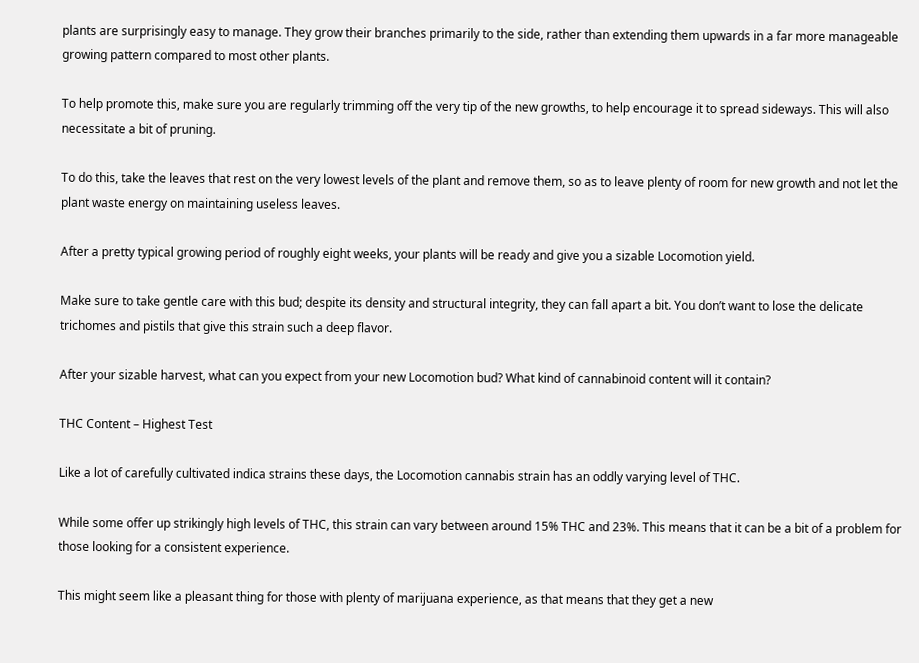plants are surprisingly easy to manage. They grow their branches primarily to the side, rather than extending them upwards in a far more manageable growing pattern compared to most other plants.

To help promote this, make sure you are regularly trimming off the very tip of the new growths, to help encourage it to spread sideways. This will also necessitate a bit of pruning.

To do this, take the leaves that rest on the very lowest levels of the plant and remove them, so as to leave plenty of room for new growth and not let the plant waste energy on maintaining useless leaves.

After a pretty typical growing period of roughly eight weeks, your plants will be ready and give you a sizable Locomotion yield.

Make sure to take gentle care with this bud; despite its density and structural integrity, they can fall apart a bit. You don’t want to lose the delicate trichomes and pistils that give this strain such a deep flavor.

After your sizable harvest, what can you expect from your new Locomotion bud? What kind of cannabinoid content will it contain?

THC Content – Highest Test

Like a lot of carefully cultivated indica strains these days, the Locomotion cannabis strain has an oddly varying level of THC.

While some offer up strikingly high levels of THC, this strain can vary between around 15% THC and 23%. This means that it can be a bit of a problem for those looking for a consistent experience.

This might seem like a pleasant thing for those with plenty of marijuana experience, as that means that they get a new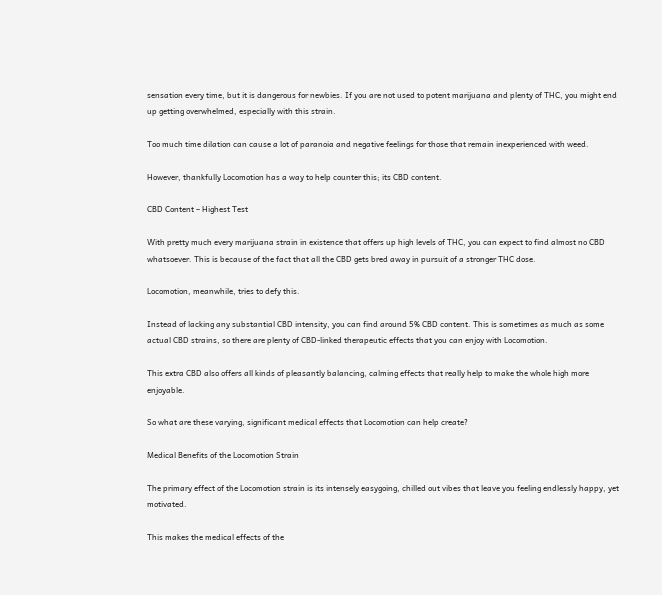sensation every time, but it is dangerous for newbies. If you are not used to potent marijuana and plenty of THC, you might end up getting overwhelmed, especially with this strain.

Too much time dilation can cause a lot of paranoia and negative feelings for those that remain inexperienced with weed.

However, thankfully Locomotion has a way to help counter this; its CBD content.

CBD Content – Highest Test

With pretty much every marijuana strain in existence that offers up high levels of THC, you can expect to find almost no CBD whatsoever. This is because of the fact that all the CBD gets bred away in pursuit of a stronger THC dose.

Locomotion, meanwhile, tries to defy this.

Instead of lacking any substantial CBD intensity, you can find around 5% CBD content. This is sometimes as much as some actual CBD strains, so there are plenty of CBD-linked therapeutic effects that you can enjoy with Locomotion.

This extra CBD also offers all kinds of pleasantly balancing, calming effects that really help to make the whole high more enjoyable.

So what are these varying, significant medical effects that Locomotion can help create?

Medical Benefits of the Locomotion Strain

The primary effect of the Locomotion strain is its intensely easygoing, chilled out vibes that leave you feeling endlessly happy, yet motivated.

This makes the medical effects of the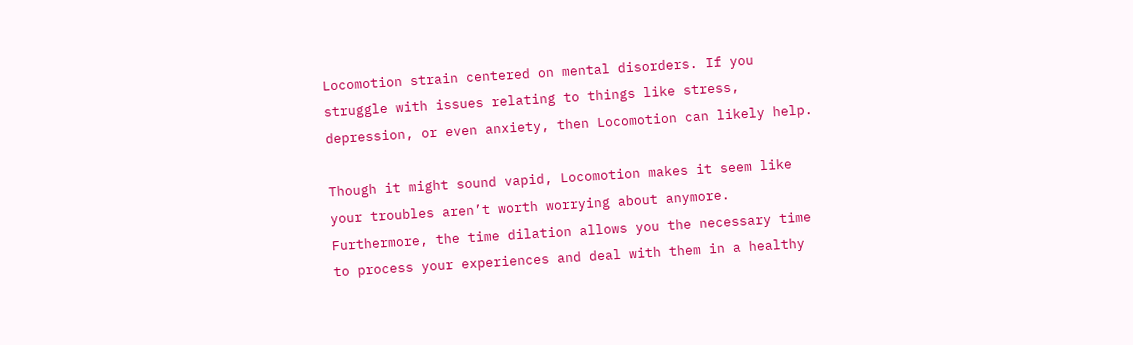Locomotion strain centered on mental disorders. If you struggle with issues relating to things like stress, depression, or even anxiety, then Locomotion can likely help.

Though it might sound vapid, Locomotion makes it seem like your troubles aren’t worth worrying about anymore. Furthermore, the time dilation allows you the necessary time to process your experiences and deal with them in a healthy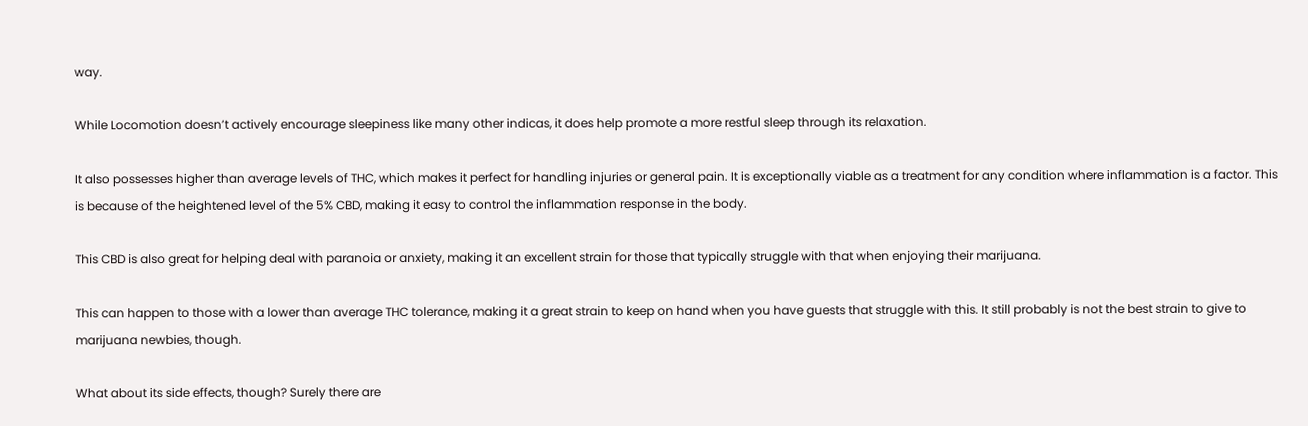way.

While Locomotion doesn’t actively encourage sleepiness like many other indicas, it does help promote a more restful sleep through its relaxation.

It also possesses higher than average levels of THC, which makes it perfect for handling injuries or general pain. It is exceptionally viable as a treatment for any condition where inflammation is a factor. This is because of the heightened level of the 5% CBD, making it easy to control the inflammation response in the body.

This CBD is also great for helping deal with paranoia or anxiety, making it an excellent strain for those that typically struggle with that when enjoying their marijuana.

This can happen to those with a lower than average THC tolerance, making it a great strain to keep on hand when you have guests that struggle with this. It still probably is not the best strain to give to marijuana newbies, though.

What about its side effects, though? Surely there are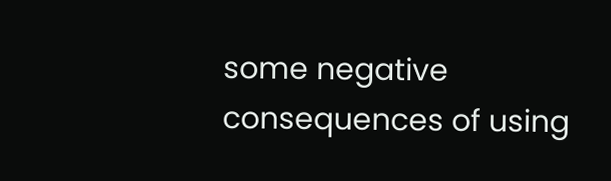some negative consequences of using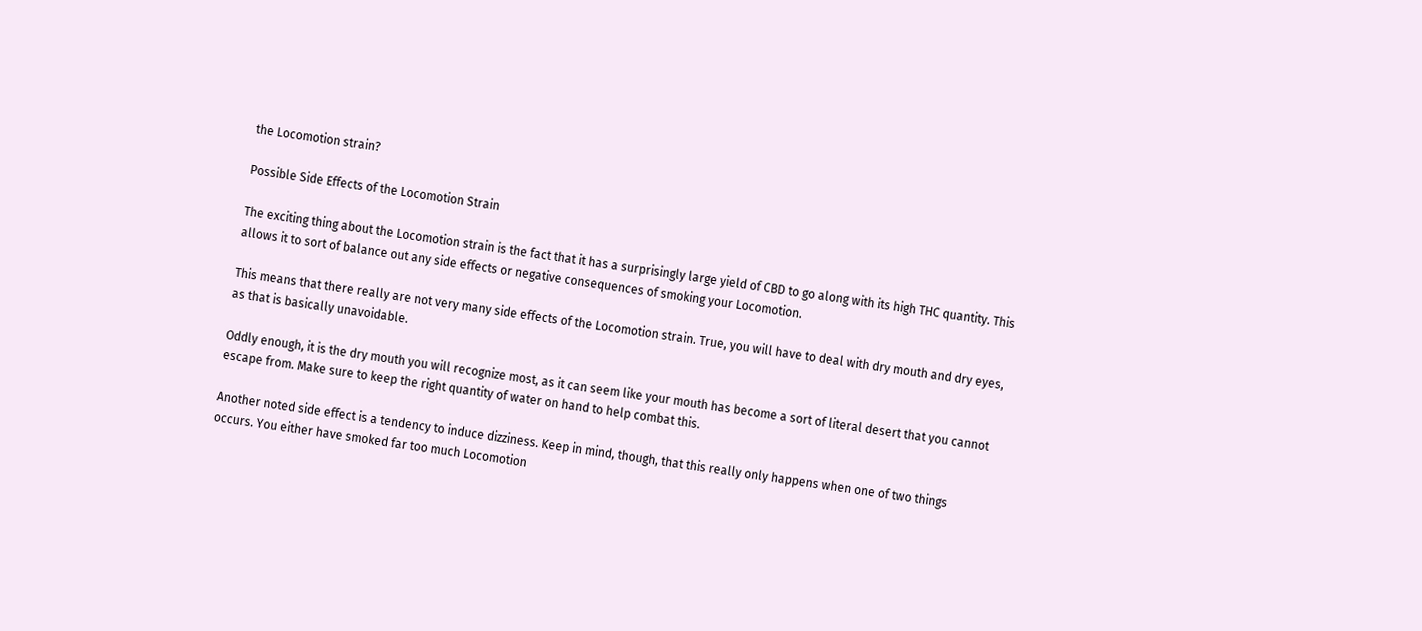the Locomotion strain?

Possible Side Effects of the Locomotion Strain

The exciting thing about the Locomotion strain is the fact that it has a surprisingly large yield of CBD to go along with its high THC quantity. This allows it to sort of balance out any side effects or negative consequences of smoking your Locomotion.

This means that there really are not very many side effects of the Locomotion strain. True, you will have to deal with dry mouth and dry eyes, as that is basically unavoidable.

Oddly enough, it is the dry mouth you will recognize most, as it can seem like your mouth has become a sort of literal desert that you cannot escape from. Make sure to keep the right quantity of water on hand to help combat this.

Another noted side effect is a tendency to induce dizziness. Keep in mind, though, that this really only happens when one of two things occurs. You either have smoked far too much Locomotion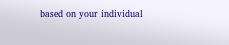based on your individual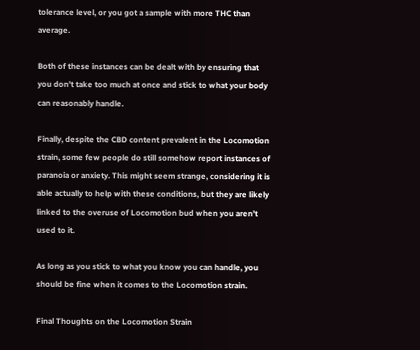tolerance level, or you got a sample with more THC than average.

Both of these instances can be dealt with by ensuring that you don’t take too much at once and stick to what your body can reasonably handle.

Finally, despite the CBD content prevalent in the Locomotion strain, some few people do still somehow report instances of paranoia or anxiety. This might seem strange, considering it is able actually to help with these conditions, but they are likely linked to the overuse of Locomotion bud when you aren’t used to it.

As long as you stick to what you know you can handle, you should be fine when it comes to the Locomotion strain.

Final Thoughts on the Locomotion Strain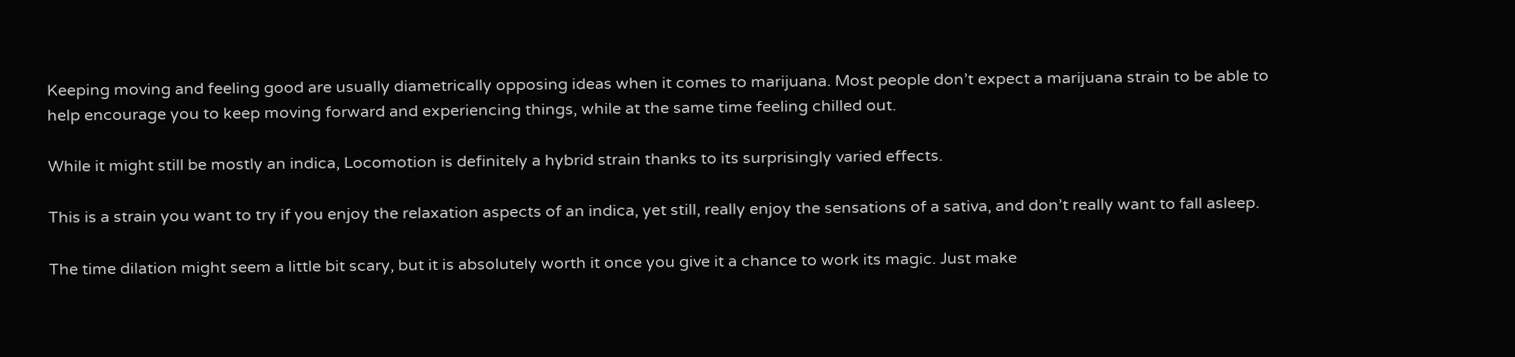Keeping moving and feeling good are usually diametrically opposing ideas when it comes to marijuana. Most people don’t expect a marijuana strain to be able to help encourage you to keep moving forward and experiencing things, while at the same time feeling chilled out.

While it might still be mostly an indica, Locomotion is definitely a hybrid strain thanks to its surprisingly varied effects.

This is a strain you want to try if you enjoy the relaxation aspects of an indica, yet still, really enjoy the sensations of a sativa, and don’t really want to fall asleep.

The time dilation might seem a little bit scary, but it is absolutely worth it once you give it a chance to work its magic. Just make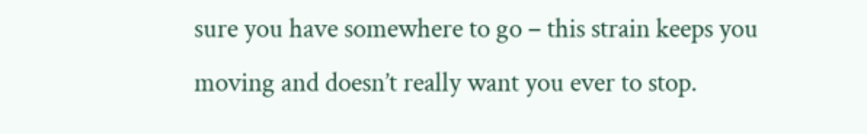sure you have somewhere to go – this strain keeps you moving and doesn’t really want you ever to stop.